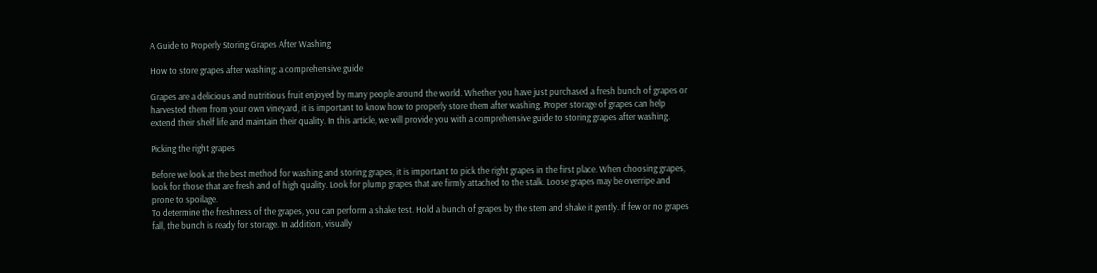A Guide to Properly Storing Grapes After Washing

How to store grapes after washing: a comprehensive guide

Grapes are a delicious and nutritious fruit enjoyed by many people around the world. Whether you have just purchased a fresh bunch of grapes or harvested them from your own vineyard, it is important to know how to properly store them after washing. Proper storage of grapes can help extend their shelf life and maintain their quality. In this article, we will provide you with a comprehensive guide to storing grapes after washing.

Picking the right grapes

Before we look at the best method for washing and storing grapes, it is important to pick the right grapes in the first place. When choosing grapes, look for those that are fresh and of high quality. Look for plump grapes that are firmly attached to the stalk. Loose grapes may be overripe and prone to spoilage.
To determine the freshness of the grapes, you can perform a shake test. Hold a bunch of grapes by the stem and shake it gently. If few or no grapes fall, the bunch is ready for storage. In addition, visually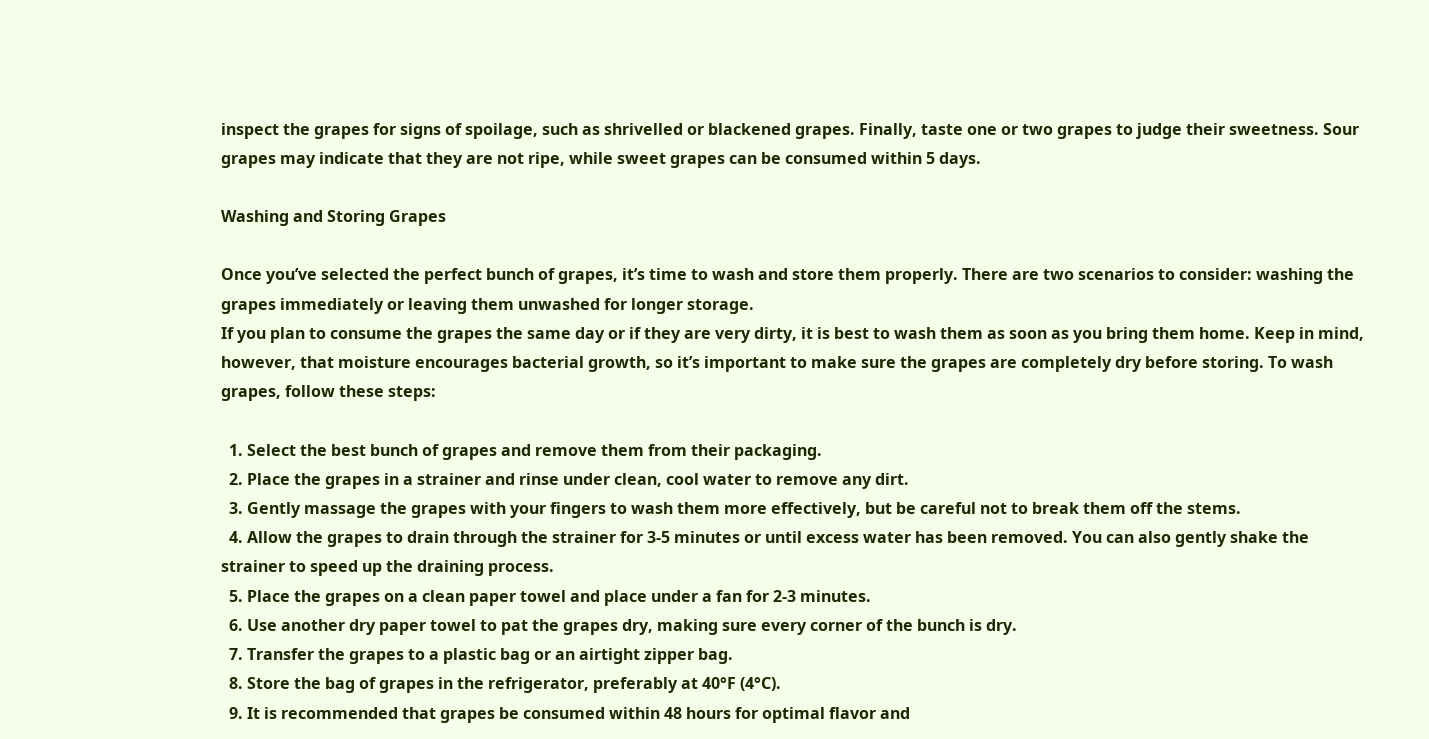inspect the grapes for signs of spoilage, such as shrivelled or blackened grapes. Finally, taste one or two grapes to judge their sweetness. Sour grapes may indicate that they are not ripe, while sweet grapes can be consumed within 5 days.

Washing and Storing Grapes

Once you’ve selected the perfect bunch of grapes, it’s time to wash and store them properly. There are two scenarios to consider: washing the grapes immediately or leaving them unwashed for longer storage.
If you plan to consume the grapes the same day or if they are very dirty, it is best to wash them as soon as you bring them home. Keep in mind, however, that moisture encourages bacterial growth, so it’s important to make sure the grapes are completely dry before storing. To wash grapes, follow these steps:

  1. Select the best bunch of grapes and remove them from their packaging.
  2. Place the grapes in a strainer and rinse under clean, cool water to remove any dirt.
  3. Gently massage the grapes with your fingers to wash them more effectively, but be careful not to break them off the stems.
  4. Allow the grapes to drain through the strainer for 3-5 minutes or until excess water has been removed. You can also gently shake the strainer to speed up the draining process.
  5. Place the grapes on a clean paper towel and place under a fan for 2-3 minutes.
  6. Use another dry paper towel to pat the grapes dry, making sure every corner of the bunch is dry.
  7. Transfer the grapes to a plastic bag or an airtight zipper bag.
  8. Store the bag of grapes in the refrigerator, preferably at 40°F (4°C).
  9. It is recommended that grapes be consumed within 48 hours for optimal flavor and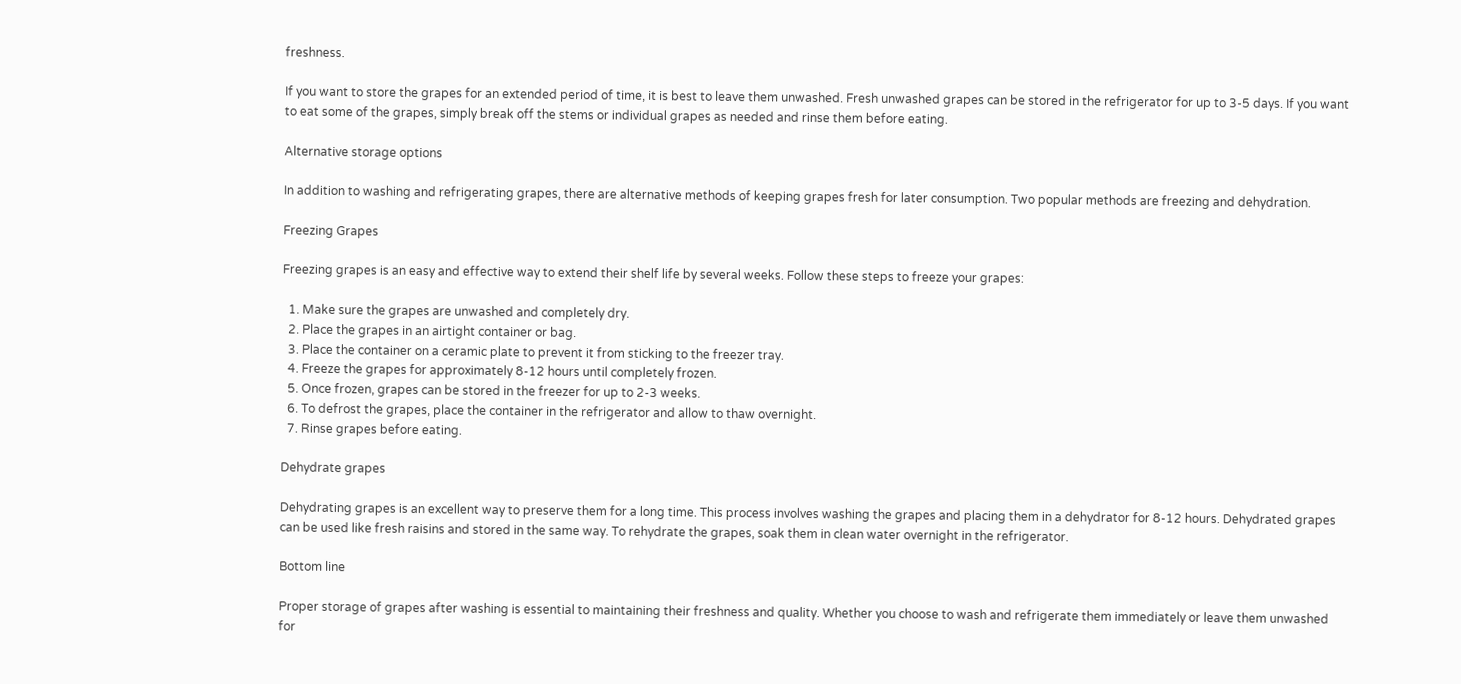freshness.

If you want to store the grapes for an extended period of time, it is best to leave them unwashed. Fresh unwashed grapes can be stored in the refrigerator for up to 3-5 days. If you want to eat some of the grapes, simply break off the stems or individual grapes as needed and rinse them before eating.

Alternative storage options

In addition to washing and refrigerating grapes, there are alternative methods of keeping grapes fresh for later consumption. Two popular methods are freezing and dehydration.

Freezing Grapes

Freezing grapes is an easy and effective way to extend their shelf life by several weeks. Follow these steps to freeze your grapes:

  1. Make sure the grapes are unwashed and completely dry.
  2. Place the grapes in an airtight container or bag.
  3. Place the container on a ceramic plate to prevent it from sticking to the freezer tray.
  4. Freeze the grapes for approximately 8-12 hours until completely frozen.
  5. Once frozen, grapes can be stored in the freezer for up to 2-3 weeks.
  6. To defrost the grapes, place the container in the refrigerator and allow to thaw overnight.
  7. Rinse grapes before eating.

Dehydrate grapes

Dehydrating grapes is an excellent way to preserve them for a long time. This process involves washing the grapes and placing them in a dehydrator for 8-12 hours. Dehydrated grapes can be used like fresh raisins and stored in the same way. To rehydrate the grapes, soak them in clean water overnight in the refrigerator.

Bottom line

Proper storage of grapes after washing is essential to maintaining their freshness and quality. Whether you choose to wash and refrigerate them immediately or leave them unwashed for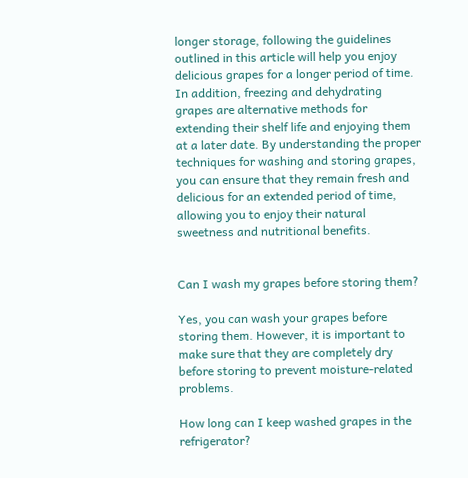longer storage, following the guidelines outlined in this article will help you enjoy delicious grapes for a longer period of time. In addition, freezing and dehydrating grapes are alternative methods for extending their shelf life and enjoying them at a later date. By understanding the proper techniques for washing and storing grapes, you can ensure that they remain fresh and delicious for an extended period of time, allowing you to enjoy their natural sweetness and nutritional benefits.


Can I wash my grapes before storing them?

Yes, you can wash your grapes before storing them. However, it is important to make sure that they are completely dry before storing to prevent moisture-related problems.

How long can I keep washed grapes in the refrigerator?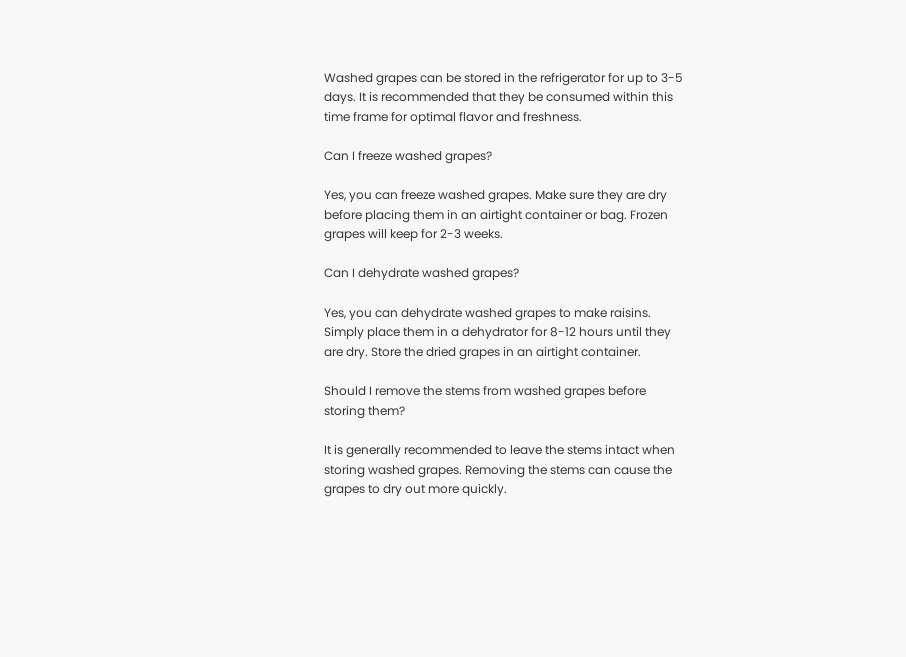Washed grapes can be stored in the refrigerator for up to 3-5 days. It is recommended that they be consumed within this time frame for optimal flavor and freshness.

Can I freeze washed grapes?

Yes, you can freeze washed grapes. Make sure they are dry before placing them in an airtight container or bag. Frozen grapes will keep for 2-3 weeks.

Can I dehydrate washed grapes?

Yes, you can dehydrate washed grapes to make raisins. Simply place them in a dehydrator for 8-12 hours until they are dry. Store the dried grapes in an airtight container.

Should I remove the stems from washed grapes before storing them?

It is generally recommended to leave the stems intact when storing washed grapes. Removing the stems can cause the grapes to dry out more quickly.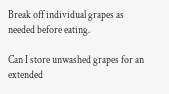Break off individual grapes as needed before eating.

Can I store unwashed grapes for an extended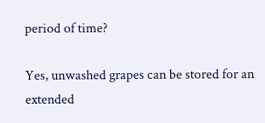period of time?

Yes, unwashed grapes can be stored for an extended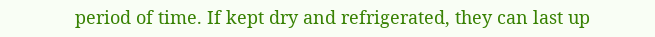period of time. If kept dry and refrigerated, they can last up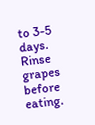to 3-5 days. Rinse grapes before eating.